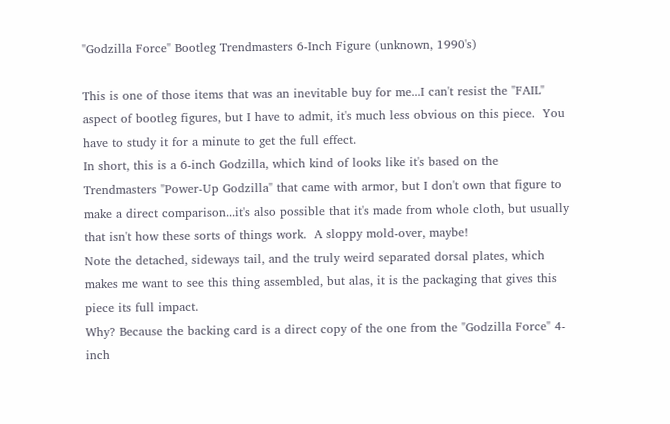"Godzilla Force" Bootleg Trendmasters 6-Inch Figure (unknown, 1990's)

This is one of those items that was an inevitable buy for me...I can't resist the "FAIL" aspect of bootleg figures, but I have to admit, it's much less obvious on this piece.  You have to study it for a minute to get the full effect.
In short, this is a 6-inch Godzilla, which kind of looks like it's based on the Trendmasters "Power-Up Godzilla" that came with armor, but I don't own that figure to make a direct comparison...it's also possible that it's made from whole cloth, but usually that isn't how these sorts of things work.  A sloppy mold-over, maybe!
Note the detached, sideways tail, and the truly weird separated dorsal plates, which makes me want to see this thing assembled, but alas, it is the packaging that gives this piece its full impact.
Why? Because the backing card is a direct copy of the one from the "Godzilla Force" 4-inch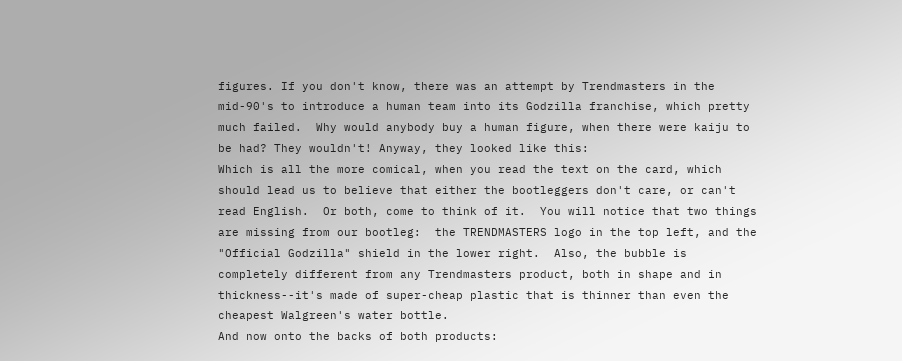figures. If you don't know, there was an attempt by Trendmasters in the mid-90's to introduce a human team into its Godzilla franchise, which pretty much failed.  Why would anybody buy a human figure, when there were kaiju to be had? They wouldn't! Anyway, they looked like this:
Which is all the more comical, when you read the text on the card, which should lead us to believe that either the bootleggers don't care, or can't read English.  Or both, come to think of it.  You will notice that two things are missing from our bootleg:  the TRENDMASTERS logo in the top left, and the "Official Godzilla" shield in the lower right.  Also, the bubble is completely different from any Trendmasters product, both in shape and in thickness--it's made of super-cheap plastic that is thinner than even the cheapest Walgreen's water bottle.
And now onto the backs of both products: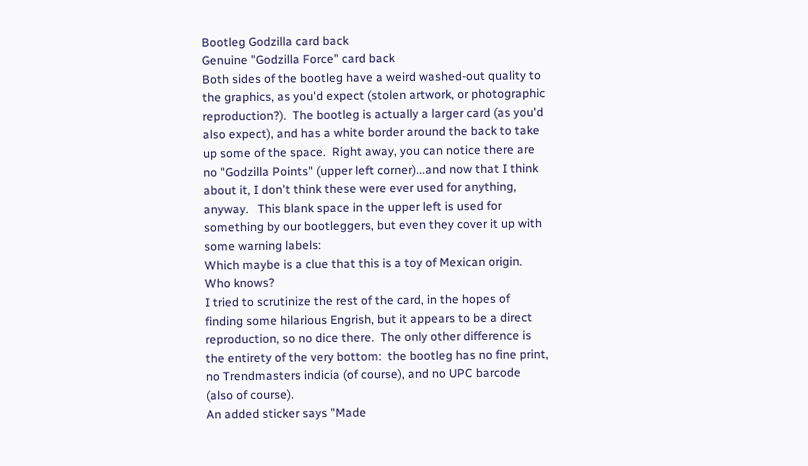Bootleg Godzilla card back
Genuine "Godzilla Force" card back
Both sides of the bootleg have a weird washed-out quality to the graphics, as you'd expect (stolen artwork, or photographic reproduction?).  The bootleg is actually a larger card (as you'd also expect), and has a white border around the back to take up some of the space.  Right away, you can notice there are no "Godzilla Points" (upper left corner)...and now that I think about it, I don't think these were ever used for anything, anyway.   This blank space in the upper left is used for something by our bootleggers, but even they cover it up with some warning labels:
Which maybe is a clue that this is a toy of Mexican origin.  Who knows?
I tried to scrutinize the rest of the card, in the hopes of finding some hilarious Engrish, but it appears to be a direct reproduction, so no dice there.  The only other difference is the entirety of the very bottom:  the bootleg has no fine print, no Trendmasters indicia (of course), and no UPC barcode (also of course).
An added sticker says "Made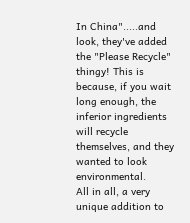In China".....and look, they've added the "Please Recycle" thingy! This is because, if you wait long enough, the inferior ingredients will recycle themselves, and they wanted to look environmental.
All in all, a very unique addition to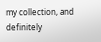my collection, and definitely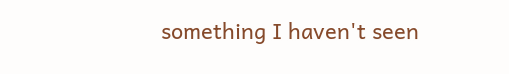something I haven't seen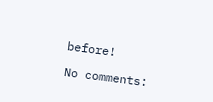before!

No comments: